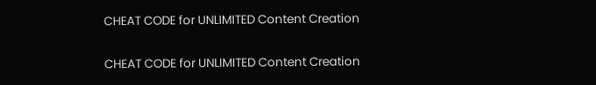CHEAT CODE for UNLIMITED Content Creation

CHEAT CODE for UNLIMITED Content Creation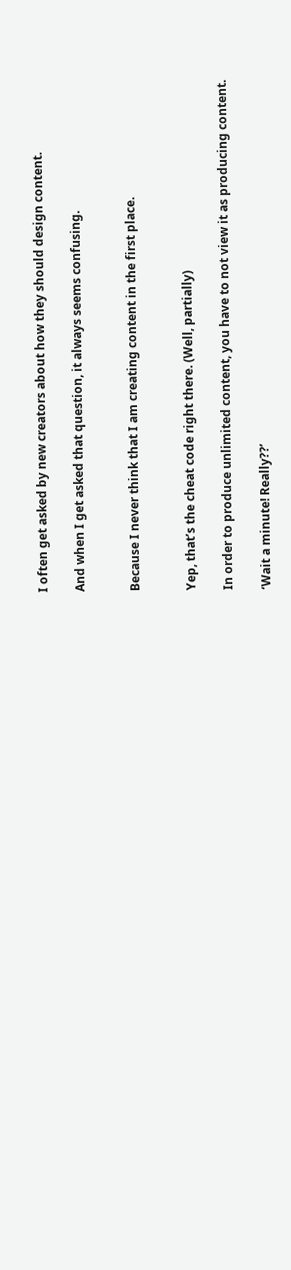I often get asked by new creators about how they should design content.

And when I get asked that question, it always seems confusing.


Because I never think that I am creating content in the first place.


Yep, that’s the cheat code right there. (Well, partially)

In order to produce unlimited content, you have to not view it as producing content.

‘Wait a minute! Really??’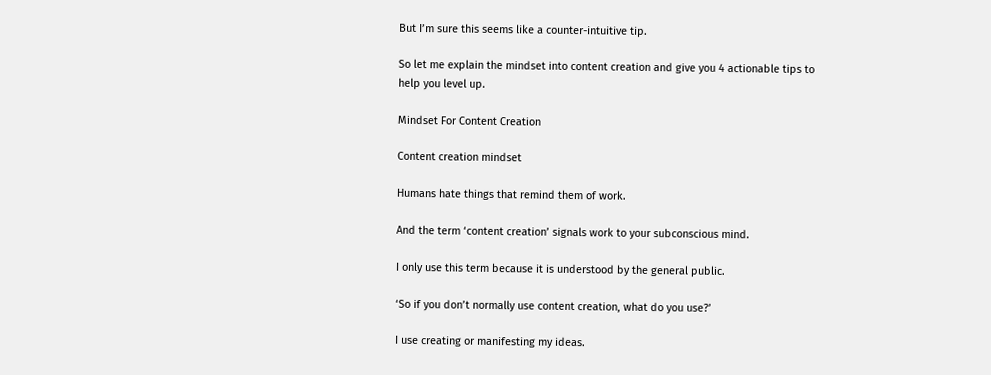But I’m sure this seems like a counter-intuitive tip.

So let me explain the mindset into content creation and give you 4 actionable tips to help you level up.

Mindset For Content Creation

Content creation mindset

Humans hate things that remind them of work.

And the term ‘content creation’ signals work to your subconscious mind.

I only use this term because it is understood by the general public.

‘So if you don’t normally use content creation, what do you use?’

I use creating or manifesting my ideas.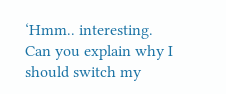‘Hmm.. interesting. Can you explain why I should switch my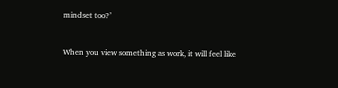mindset too?’


When you view something as work, it will feel like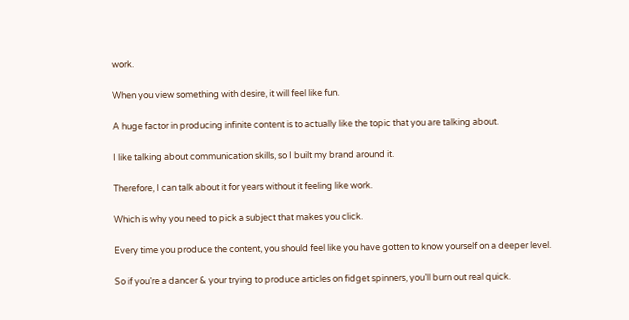work.

When you view something with desire, it will feel like fun.

A huge factor in producing infinite content is to actually like the topic that you are talking about.

I like talking about communication skills, so I built my brand around it.

Therefore, I can talk about it for years without it feeling like work.

Which is why you need to pick a subject that makes you click.

Every time you produce the content, you should feel like you have gotten to know yourself on a deeper level.

So if you’re a dancer & your trying to produce articles on fidget spinners, you’ll burn out real quick.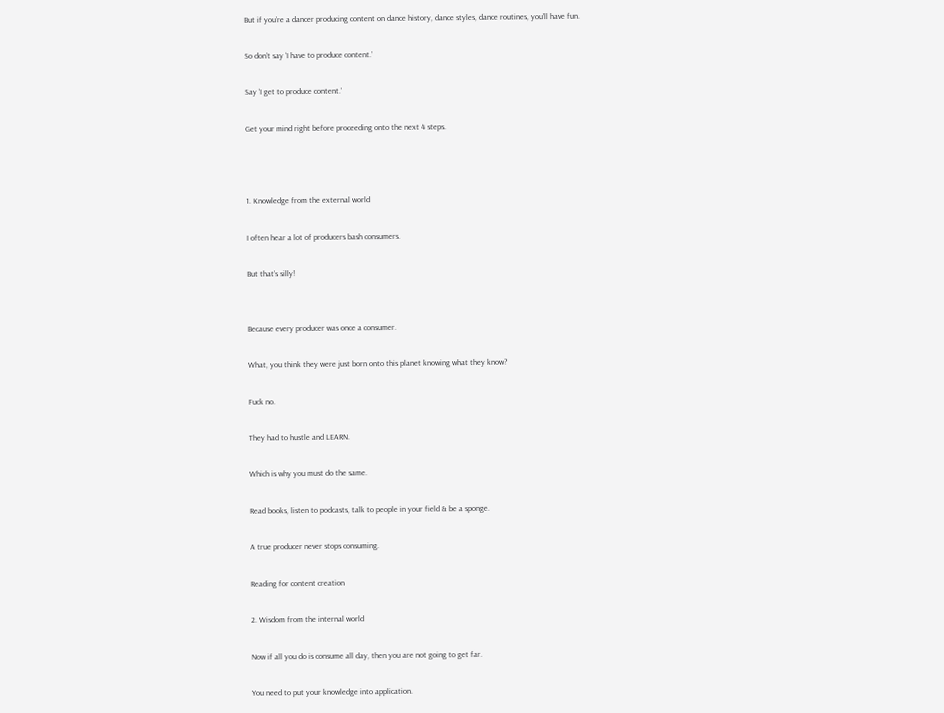But if you’re a dancer producing content on dance history, dance styles, dance routines, you’ll have fun.

So don’t say ‘I have to produce content.’

Say ‘I get to produce content.’

Get your mind right before proceeding onto the next 4 steps.



1. Knowledge from the external world

I often hear a lot of producers bash consumers.

But that’s silly!


Because every producer was once a consumer.

What, you think they were just born onto this planet knowing what they know?

Fuck no.

They had to hustle and LEARN.

Which is why you must do the same.

Read books, listen to podcasts, talk to people in your field & be a sponge.

A true producer never stops consuming.

Reading for content creation

2. Wisdom from the internal world

Now if all you do is consume all day, then you are not going to get far.

You need to put your knowledge into application.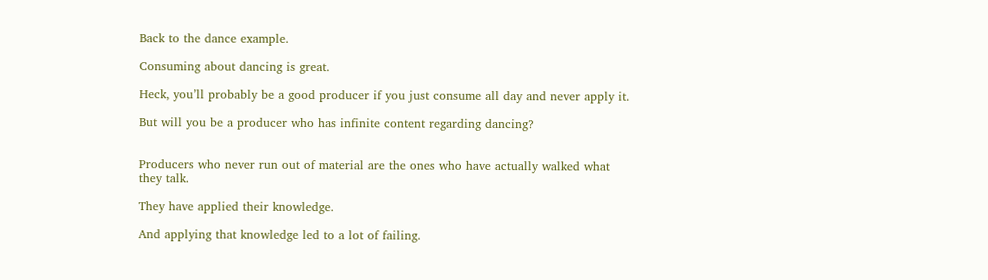Back to the dance example.

Consuming about dancing is great.

Heck, you’ll probably be a good producer if you just consume all day and never apply it.

But will you be a producer who has infinite content regarding dancing?


Producers who never run out of material are the ones who have actually walked what they talk.

They have applied their knowledge.

And applying that knowledge led to a lot of failing.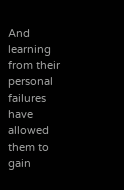And learning from their personal failures have allowed them to gain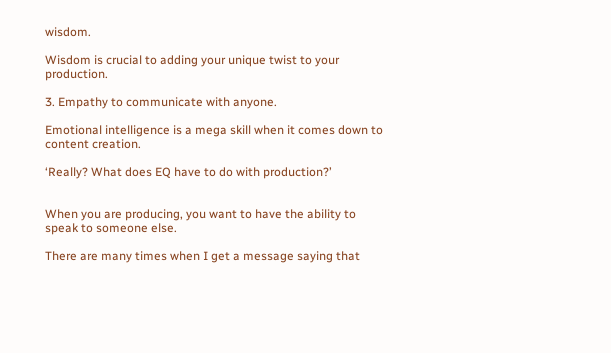wisdom.

Wisdom is crucial to adding your unique twist to your production.

3. Empathy to communicate with anyone.

Emotional intelligence is a mega skill when it comes down to content creation.

‘Really? What does EQ have to do with production?’


When you are producing, you want to have the ability to speak to someone else.

There are many times when I get a message saying that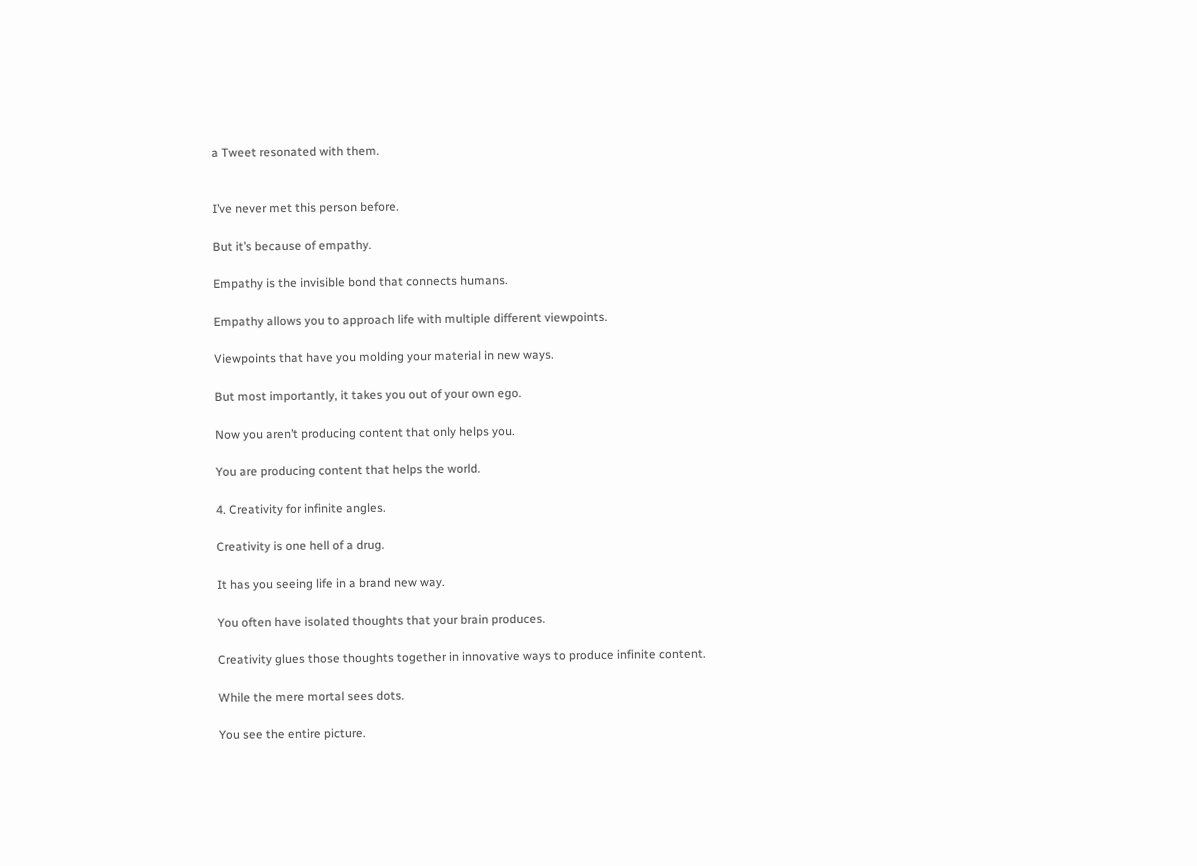a Tweet resonated with them.


I’ve never met this person before.

But it’s because of empathy.

Empathy is the invisible bond that connects humans.

Empathy allows you to approach life with multiple different viewpoints.

Viewpoints that have you molding your material in new ways.

But most importantly, it takes you out of your own ego.

Now you aren’t producing content that only helps you.

You are producing content that helps the world.

4. Creativity for infinite angles.

Creativity is one hell of a drug.

It has you seeing life in a brand new way.

You often have isolated thoughts that your brain produces.

Creativity glues those thoughts together in innovative ways to produce infinite content.

While the mere mortal sees dots.

You see the entire picture.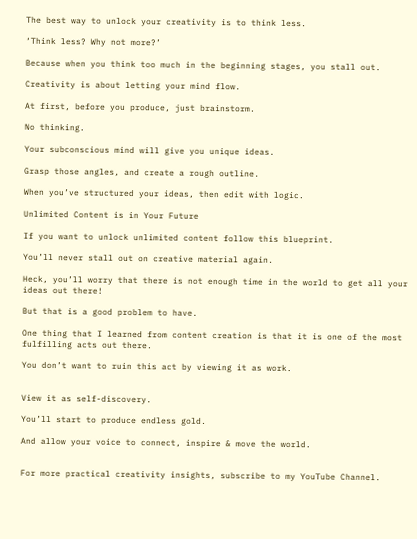The best way to unlock your creativity is to think less.

‘Think less? Why not more?’

Because when you think too much in the beginning stages, you stall out.

Creativity is about letting your mind flow.

At first, before you produce, just brainstorm.

No thinking.

Your subconscious mind will give you unique ideas.

Grasp those angles, and create a rough outline.

When you’ve structured your ideas, then edit with logic.

Unlimited Content is in Your Future

If you want to unlock unlimited content follow this blueprint.

You’ll never stall out on creative material again.

Heck, you’ll worry that there is not enough time in the world to get all your ideas out there!

But that is a good problem to have.

One thing that I learned from content creation is that it is one of the most fulfilling acts out there.

You don’t want to ruin this act by viewing it as work.


View it as self-discovery.

You’ll start to produce endless gold.

And allow your voice to connect, inspire & move the world.


For more practical creativity insights, subscribe to my YouTube Channel.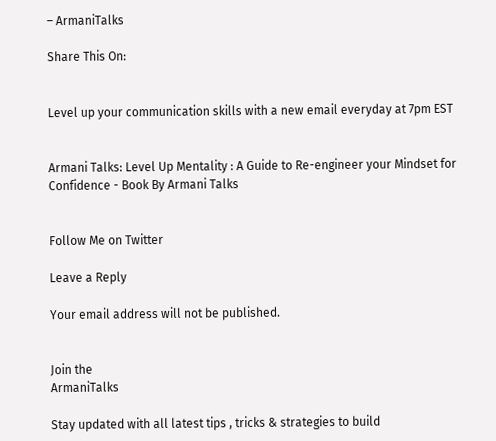– ArmaniTalks

Share This On:


Level up your communication skills with a new email everyday at 7pm EST


Armani Talks: Level Up Mentality : A Guide to Re-engineer your Mindset for Confidence - Book By Armani Talks


Follow Me on Twitter

Leave a Reply

Your email address will not be published.


Join the
ArmaniTalks

Stay updated with all latest tips , tricks & strategies to build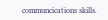communcications skills.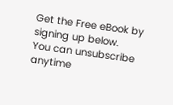Get the Free eBook by signing up below.
You can unsubscribe anytime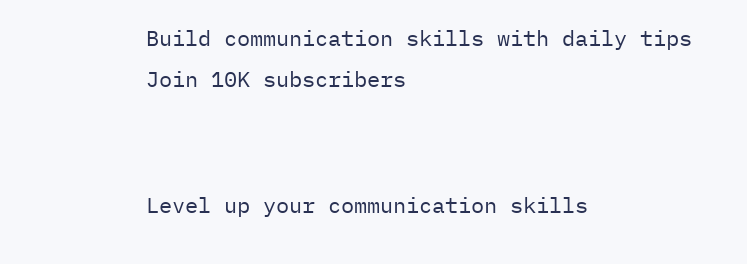Build communication skills with daily tips
Join 10K subscribers


Level up your communication skills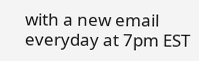with a new email everyday at 7pm EST